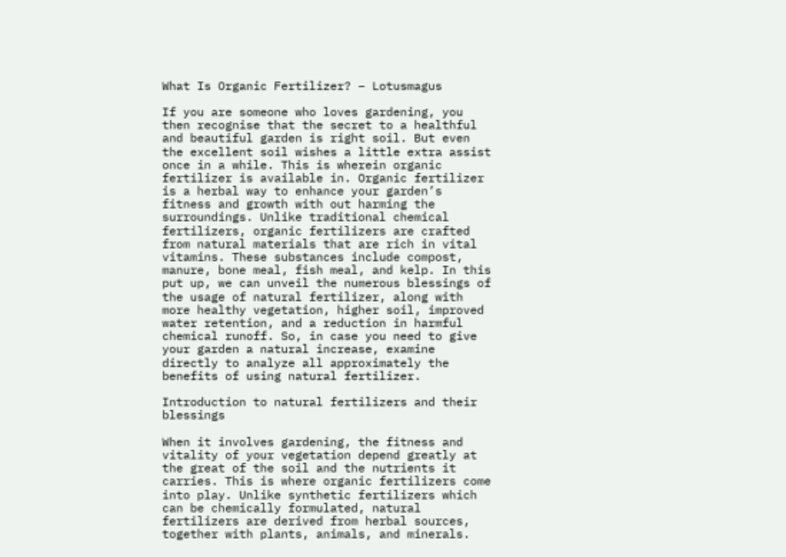What Is Organic Fertilizer? – Lotusmagus

If you are someone who loves gardening, you then recognise that the secret to a healthful and beautiful garden is right soil. But even the excellent soil wishes a little extra assist once in a while. This is wherein organic fertilizer is available in. Organic fertilizer is a herbal way to enhance your garden’s fitness and growth with out harming the surroundings. Unlike traditional chemical fertilizers, organic fertilizers are crafted from natural materials that are rich in vital vitamins. These substances include compost, manure, bone meal, fish meal, and kelp. In this put up, we can unveil the numerous blessings of the usage of natural fertilizer, along with more healthy vegetation, higher soil, improved water retention, and a reduction in harmful chemical runoff. So, in case you need to give your garden a natural increase, examine directly to analyze all approximately the benefits of using natural fertilizer.

Introduction to natural fertilizers and their blessings

When it involves gardening, the fitness and vitality of your vegetation depend greatly at the great of the soil and the nutrients it carries. This is where organic fertilizers come into play. Unlike synthetic fertilizers which can be chemically formulated, natural fertilizers are derived from herbal sources, together with plants, animals, and minerals.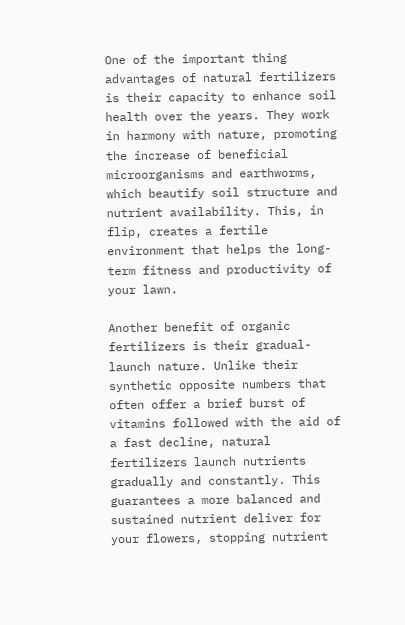One of the important thing advantages of natural fertilizers is their capacity to enhance soil health over the years. They work in harmony with nature, promoting the increase of beneficial microorganisms and earthworms, which beautify soil structure and nutrient availability. This, in flip, creates a fertile environment that helps the long-term fitness and productivity of your lawn.

Another benefit of organic fertilizers is their gradual-launch nature. Unlike their synthetic opposite numbers that often offer a brief burst of vitamins followed with the aid of a fast decline, natural fertilizers launch nutrients gradually and constantly. This guarantees a more balanced and sustained nutrient deliver for your flowers, stopping nutrient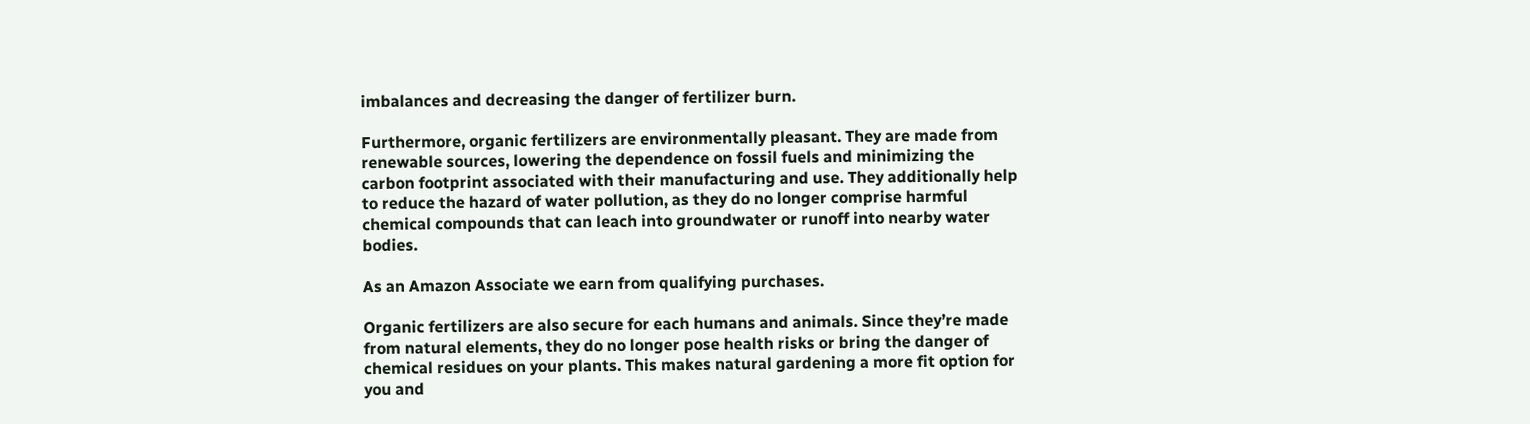imbalances and decreasing the danger of fertilizer burn.

Furthermore, organic fertilizers are environmentally pleasant. They are made from renewable sources, lowering the dependence on fossil fuels and minimizing the carbon footprint associated with their manufacturing and use. They additionally help to reduce the hazard of water pollution, as they do no longer comprise harmful chemical compounds that can leach into groundwater or runoff into nearby water bodies.

As an Amazon Associate we earn from qualifying purchases.

Organic fertilizers are also secure for each humans and animals. Since they’re made from natural elements, they do no longer pose health risks or bring the danger of chemical residues on your plants. This makes natural gardening a more fit option for you and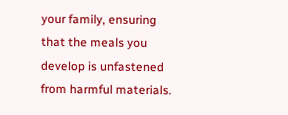your family, ensuring that the meals you develop is unfastened from harmful materials.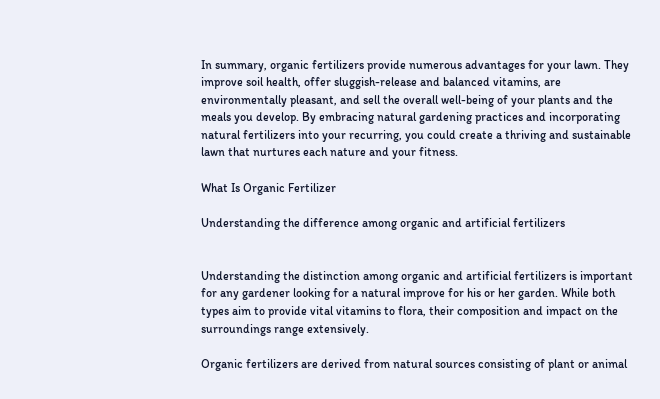In summary, organic fertilizers provide numerous advantages for your lawn. They improve soil health, offer sluggish-release and balanced vitamins, are environmentally pleasant, and sell the overall well-being of your plants and the meals you develop. By embracing natural gardening practices and incorporating natural fertilizers into your recurring, you could create a thriving and sustainable lawn that nurtures each nature and your fitness.

What Is Organic Fertilizer

Understanding the difference among organic and artificial fertilizers


Understanding the distinction among organic and artificial fertilizers is important for any gardener looking for a natural improve for his or her garden. While both types aim to provide vital vitamins to flora, their composition and impact on the surroundings range extensively.

Organic fertilizers are derived from natural sources consisting of plant or animal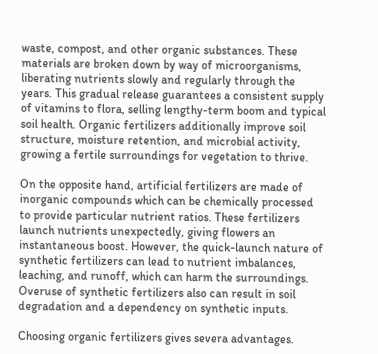waste, compost, and other organic substances. These materials are broken down by way of microorganisms, liberating nutrients slowly and regularly through the years. This gradual release guarantees a consistent supply of vitamins to flora, selling lengthy-term boom and typical soil health. Organic fertilizers additionally improve soil structure, moisture retention, and microbial activity, growing a fertile surroundings for vegetation to thrive.

On the opposite hand, artificial fertilizers are made of inorganic compounds which can be chemically processed to provide particular nutrient ratios. These fertilizers launch nutrients unexpectedly, giving flowers an instantaneous boost. However, the quick-launch nature of synthetic fertilizers can lead to nutrient imbalances, leaching, and runoff, which can harm the surroundings. Overuse of synthetic fertilizers also can result in soil degradation and a dependency on synthetic inputs.

Choosing organic fertilizers gives severa advantages.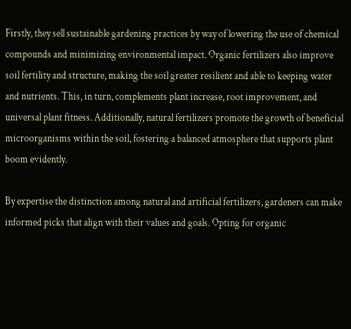Firstly, they sell sustainable gardening practices by way of lowering the use of chemical compounds and minimizing environmental impact. Organic fertilizers also improve soil fertility and structure, making the soil greater resilient and able to keeping water and nutrients. This, in turn, complements plant increase, root improvement, and universal plant fitness. Additionally, natural fertilizers promote the growth of beneficial microorganisms within the soil, fostering a balanced atmosphere that supports plant boom evidently.

By expertise the distinction among natural and artificial fertilizers, gardeners can make informed picks that align with their values and goals. Opting for organic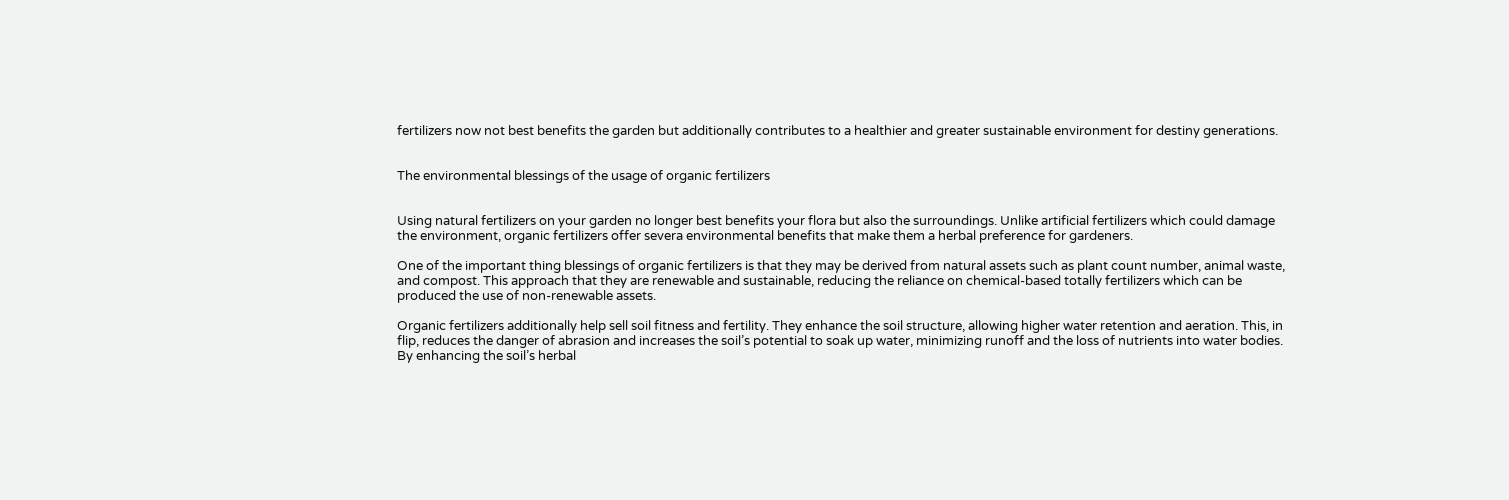fertilizers now not best benefits the garden but additionally contributes to a healthier and greater sustainable environment for destiny generations.


The environmental blessings of the usage of organic fertilizers


Using natural fertilizers on your garden no longer best benefits your flora but also the surroundings. Unlike artificial fertilizers which could damage the environment, organic fertilizers offer severa environmental benefits that make them a herbal preference for gardeners.

One of the important thing blessings of organic fertilizers is that they may be derived from natural assets such as plant count number, animal waste, and compost. This approach that they are renewable and sustainable, reducing the reliance on chemical-based totally fertilizers which can be produced the use of non-renewable assets.

Organic fertilizers additionally help sell soil fitness and fertility. They enhance the soil structure, allowing higher water retention and aeration. This, in flip, reduces the danger of abrasion and increases the soil’s potential to soak up water, minimizing runoff and the loss of nutrients into water bodies. By enhancing the soil’s herbal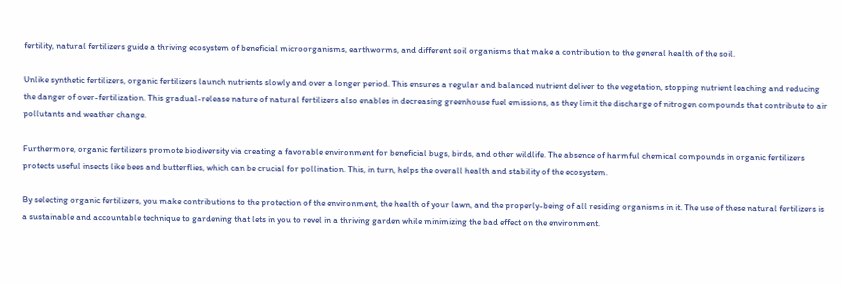fertility, natural fertilizers guide a thriving ecosystem of beneficial microorganisms, earthworms, and different soil organisms that make a contribution to the general health of the soil.

Unlike synthetic fertilizers, organic fertilizers launch nutrients slowly and over a longer period. This ensures a regular and balanced nutrient deliver to the vegetation, stopping nutrient leaching and reducing the danger of over-fertilization. This gradual-release nature of natural fertilizers also enables in decreasing greenhouse fuel emissions, as they limit the discharge of nitrogen compounds that contribute to air pollutants and weather change.

Furthermore, organic fertilizers promote biodiversity via creating a favorable environment for beneficial bugs, birds, and other wildlife. The absence of harmful chemical compounds in organic fertilizers protects useful insects like bees and butterflies, which can be crucial for pollination. This, in turn, helps the overall health and stability of the ecosystem.

By selecting organic fertilizers, you make contributions to the protection of the environment, the health of your lawn, and the properly-being of all residing organisms in it. The use of these natural fertilizers is a sustainable and accountable technique to gardening that lets in you to revel in a thriving garden while minimizing the bad effect on the environment.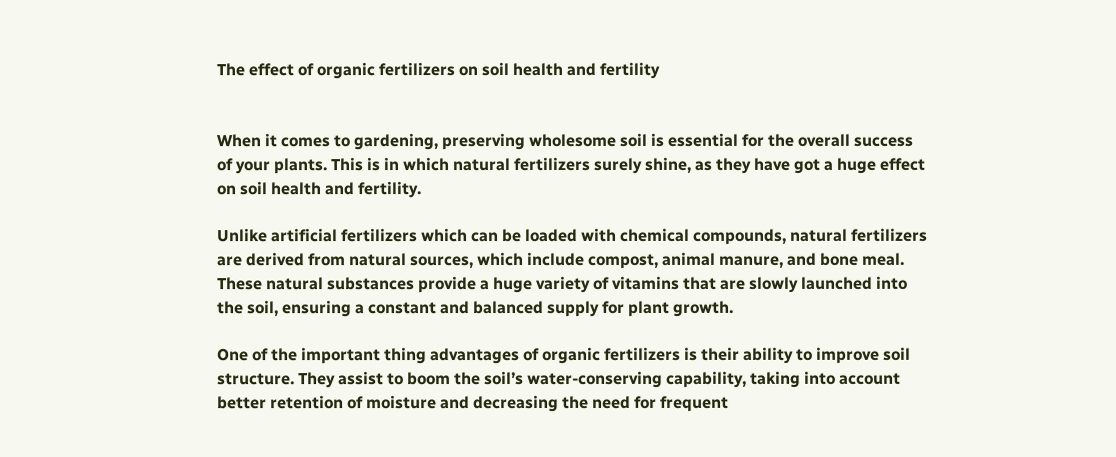The effect of organic fertilizers on soil health and fertility


When it comes to gardening, preserving wholesome soil is essential for the overall success of your plants. This is in which natural fertilizers surely shine, as they have got a huge effect on soil health and fertility.

Unlike artificial fertilizers which can be loaded with chemical compounds, natural fertilizers are derived from natural sources, which include compost, animal manure, and bone meal. These natural substances provide a huge variety of vitamins that are slowly launched into the soil, ensuring a constant and balanced supply for plant growth.

One of the important thing advantages of organic fertilizers is their ability to improve soil structure. They assist to boom the soil’s water-conserving capability, taking into account better retention of moisture and decreasing the need for frequent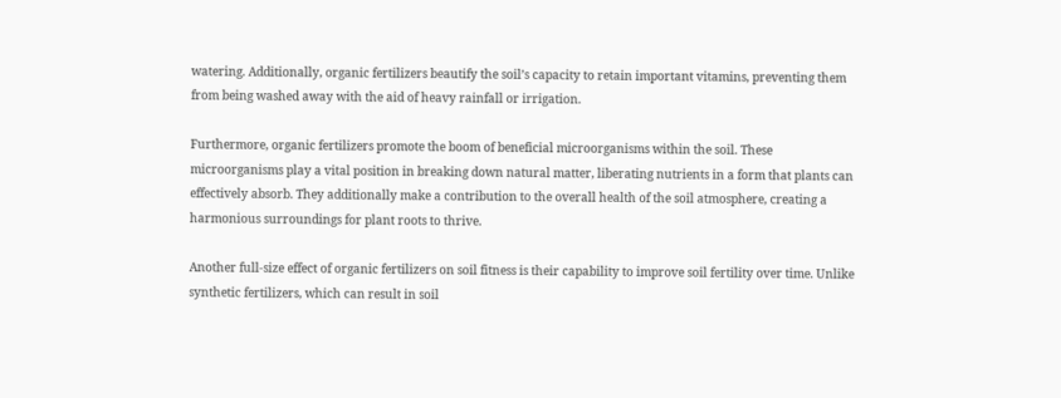watering. Additionally, organic fertilizers beautify the soil’s capacity to retain important vitamins, preventing them from being washed away with the aid of heavy rainfall or irrigation.

Furthermore, organic fertilizers promote the boom of beneficial microorganisms within the soil. These microorganisms play a vital position in breaking down natural matter, liberating nutrients in a form that plants can effectively absorb. They additionally make a contribution to the overall health of the soil atmosphere, creating a harmonious surroundings for plant roots to thrive.

Another full-size effect of organic fertilizers on soil fitness is their capability to improve soil fertility over time. Unlike synthetic fertilizers, which can result in soil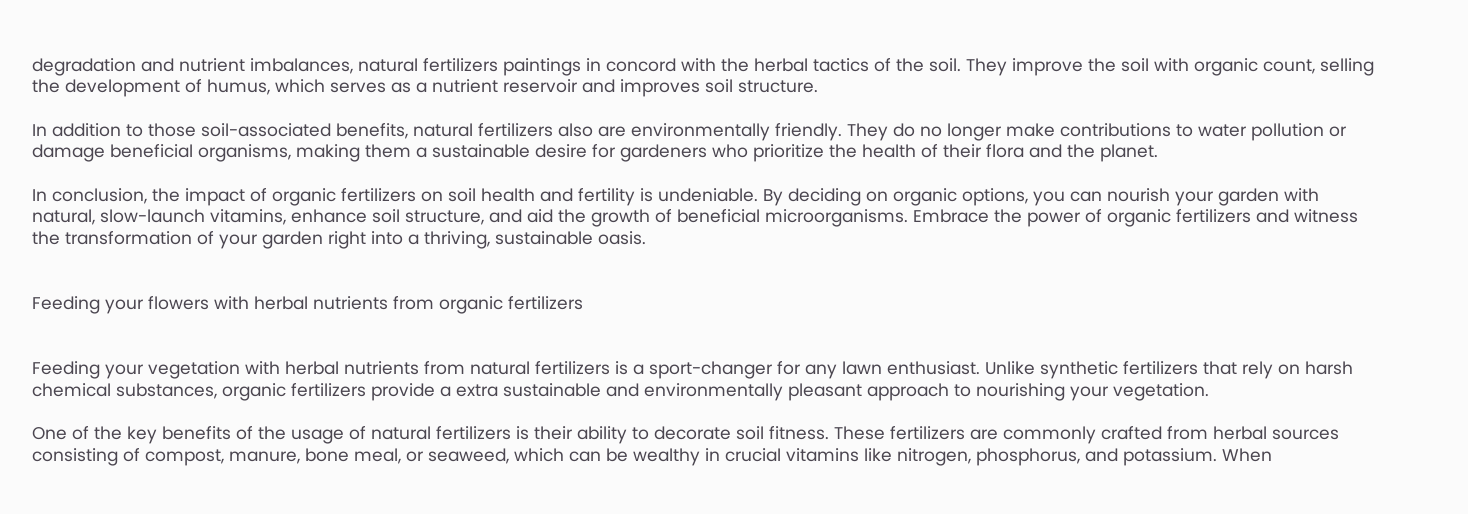degradation and nutrient imbalances, natural fertilizers paintings in concord with the herbal tactics of the soil. They improve the soil with organic count, selling the development of humus, which serves as a nutrient reservoir and improves soil structure.

In addition to those soil-associated benefits, natural fertilizers also are environmentally friendly. They do no longer make contributions to water pollution or damage beneficial organisms, making them a sustainable desire for gardeners who prioritize the health of their flora and the planet.

In conclusion, the impact of organic fertilizers on soil health and fertility is undeniable. By deciding on organic options, you can nourish your garden with natural, slow-launch vitamins, enhance soil structure, and aid the growth of beneficial microorganisms. Embrace the power of organic fertilizers and witness the transformation of your garden right into a thriving, sustainable oasis.


Feeding your flowers with herbal nutrients from organic fertilizers


Feeding your vegetation with herbal nutrients from natural fertilizers is a sport-changer for any lawn enthusiast. Unlike synthetic fertilizers that rely on harsh chemical substances, organic fertilizers provide a extra sustainable and environmentally pleasant approach to nourishing your vegetation.

One of the key benefits of the usage of natural fertilizers is their ability to decorate soil fitness. These fertilizers are commonly crafted from herbal sources consisting of compost, manure, bone meal, or seaweed, which can be wealthy in crucial vitamins like nitrogen, phosphorus, and potassium. When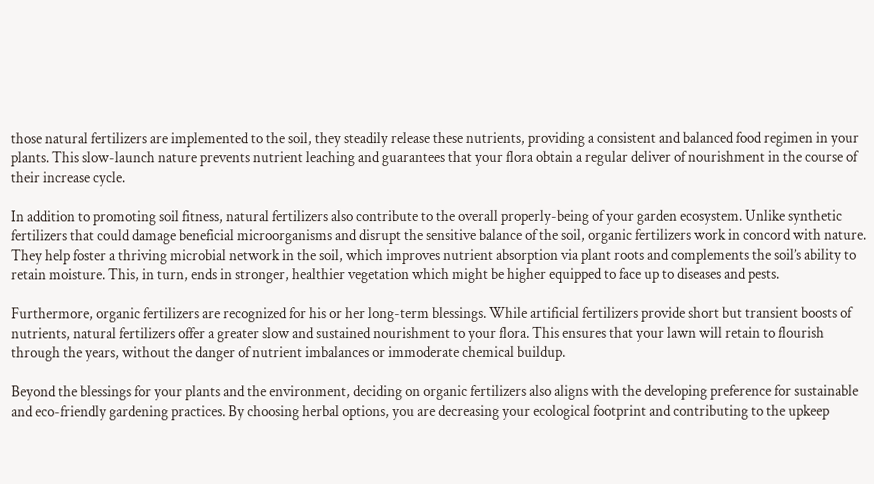those natural fertilizers are implemented to the soil, they steadily release these nutrients, providing a consistent and balanced food regimen in your plants. This slow-launch nature prevents nutrient leaching and guarantees that your flora obtain a regular deliver of nourishment in the course of their increase cycle.

In addition to promoting soil fitness, natural fertilizers also contribute to the overall properly-being of your garden ecosystem. Unlike synthetic fertilizers that could damage beneficial microorganisms and disrupt the sensitive balance of the soil, organic fertilizers work in concord with nature. They help foster a thriving microbial network in the soil, which improves nutrient absorption via plant roots and complements the soil’s ability to retain moisture. This, in turn, ends in stronger, healthier vegetation which might be higher equipped to face up to diseases and pests.

Furthermore, organic fertilizers are recognized for his or her long-term blessings. While artificial fertilizers provide short but transient boosts of nutrients, natural fertilizers offer a greater slow and sustained nourishment to your flora. This ensures that your lawn will retain to flourish through the years, without the danger of nutrient imbalances or immoderate chemical buildup.

Beyond the blessings for your plants and the environment, deciding on organic fertilizers also aligns with the developing preference for sustainable and eco-friendly gardening practices. By choosing herbal options, you are decreasing your ecological footprint and contributing to the upkeep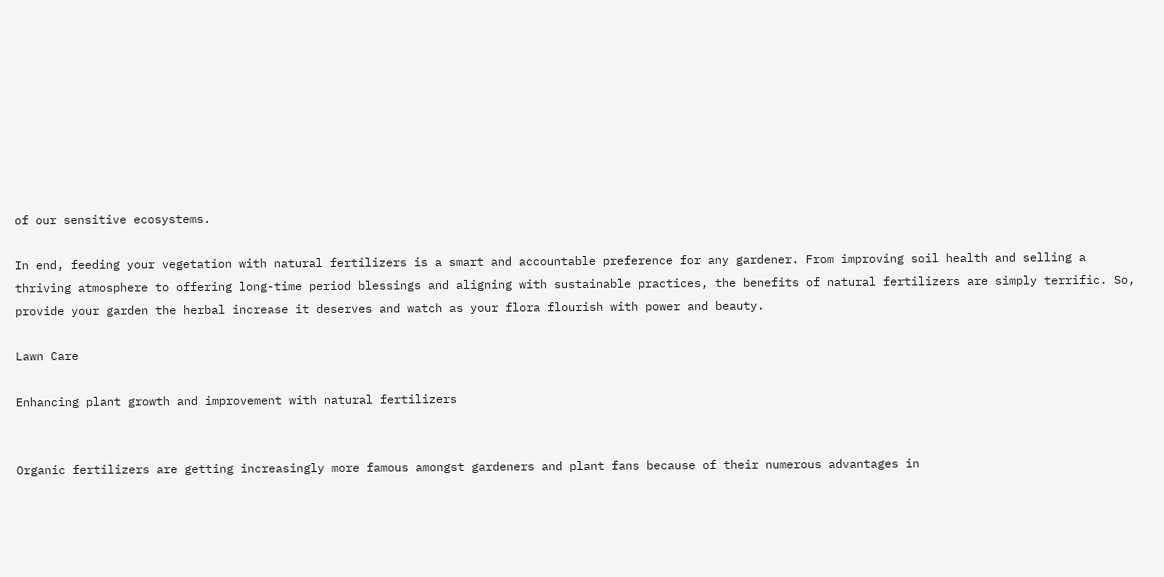of our sensitive ecosystems.

In end, feeding your vegetation with natural fertilizers is a smart and accountable preference for any gardener. From improving soil health and selling a thriving atmosphere to offering long-time period blessings and aligning with sustainable practices, the benefits of natural fertilizers are simply terrific. So, provide your garden the herbal increase it deserves and watch as your flora flourish with power and beauty.

Lawn Care

Enhancing plant growth and improvement with natural fertilizers


Organic fertilizers are getting increasingly more famous amongst gardeners and plant fans because of their numerous advantages in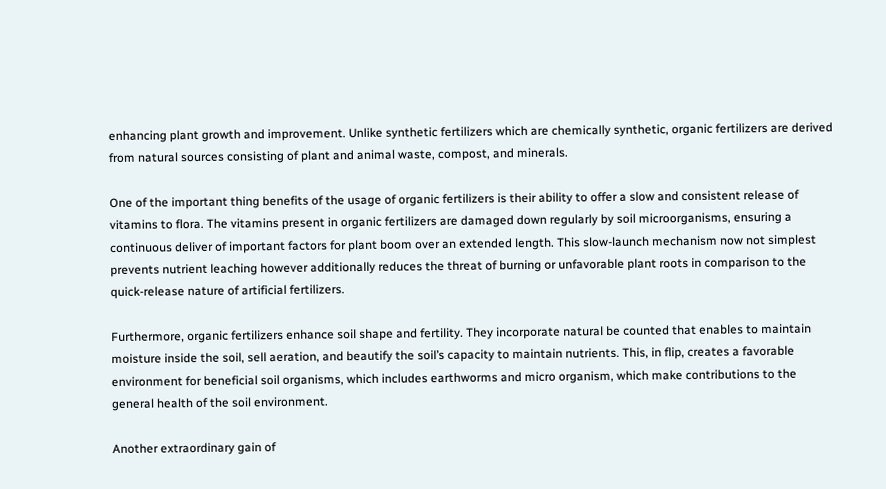enhancing plant growth and improvement. Unlike synthetic fertilizers which are chemically synthetic, organic fertilizers are derived from natural sources consisting of plant and animal waste, compost, and minerals.

One of the important thing benefits of the usage of organic fertilizers is their ability to offer a slow and consistent release of vitamins to flora. The vitamins present in organic fertilizers are damaged down regularly by soil microorganisms, ensuring a continuous deliver of important factors for plant boom over an extended length. This slow-launch mechanism now not simplest prevents nutrient leaching however additionally reduces the threat of burning or unfavorable plant roots in comparison to the quick-release nature of artificial fertilizers.

Furthermore, organic fertilizers enhance soil shape and fertility. They incorporate natural be counted that enables to maintain moisture inside the soil, sell aeration, and beautify the soil’s capacity to maintain nutrients. This, in flip, creates a favorable environment for beneficial soil organisms, which includes earthworms and micro organism, which make contributions to the general health of the soil environment.

Another extraordinary gain of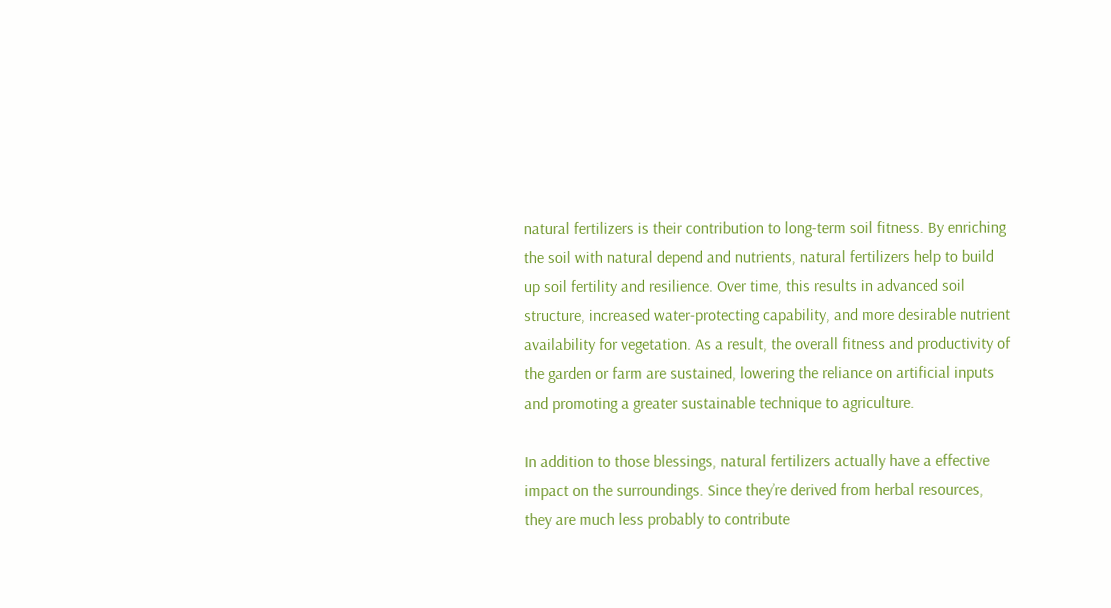natural fertilizers is their contribution to long-term soil fitness. By enriching the soil with natural depend and nutrients, natural fertilizers help to build up soil fertility and resilience. Over time, this results in advanced soil structure, increased water-protecting capability, and more desirable nutrient availability for vegetation. As a result, the overall fitness and productivity of the garden or farm are sustained, lowering the reliance on artificial inputs and promoting a greater sustainable technique to agriculture.

In addition to those blessings, natural fertilizers actually have a effective impact on the surroundings. Since they’re derived from herbal resources, they are much less probably to contribute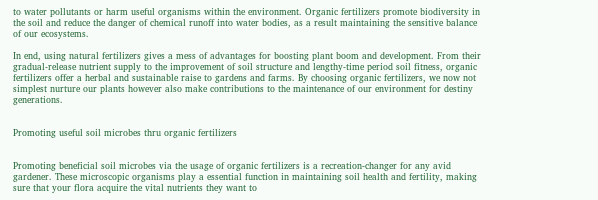to water pollutants or harm useful organisms within the environment. Organic fertilizers promote biodiversity in the soil and reduce the danger of chemical runoff into water bodies, as a result maintaining the sensitive balance of our ecosystems.

In end, using natural fertilizers gives a mess of advantages for boosting plant boom and development. From their gradual-release nutrient supply to the improvement of soil structure and lengthy-time period soil fitness, organic fertilizers offer a herbal and sustainable raise to gardens and farms. By choosing organic fertilizers, we now not simplest nurture our plants however also make contributions to the maintenance of our environment for destiny generations.


Promoting useful soil microbes thru organic fertilizers


Promoting beneficial soil microbes via the usage of organic fertilizers is a recreation-changer for any avid gardener. These microscopic organisms play a essential function in maintaining soil health and fertility, making sure that your flora acquire the vital nutrients they want to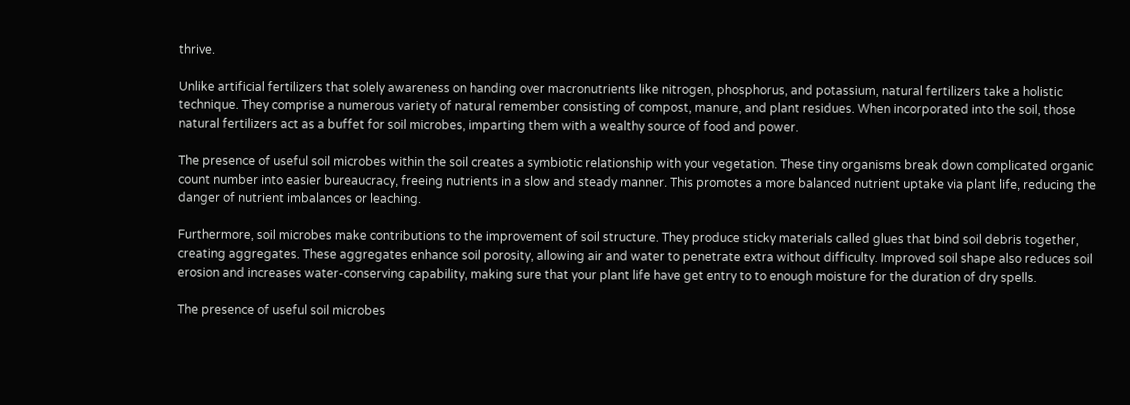thrive.

Unlike artificial fertilizers that solely awareness on handing over macronutrients like nitrogen, phosphorus, and potassium, natural fertilizers take a holistic technique. They comprise a numerous variety of natural remember consisting of compost, manure, and plant residues. When incorporated into the soil, those natural fertilizers act as a buffet for soil microbes, imparting them with a wealthy source of food and power.

The presence of useful soil microbes within the soil creates a symbiotic relationship with your vegetation. These tiny organisms break down complicated organic count number into easier bureaucracy, freeing nutrients in a slow and steady manner. This promotes a more balanced nutrient uptake via plant life, reducing the danger of nutrient imbalances or leaching.

Furthermore, soil microbes make contributions to the improvement of soil structure. They produce sticky materials called glues that bind soil debris together, creating aggregates. These aggregates enhance soil porosity, allowing air and water to penetrate extra without difficulty. Improved soil shape also reduces soil erosion and increases water-conserving capability, making sure that your plant life have get entry to to enough moisture for the duration of dry spells.

The presence of useful soil microbes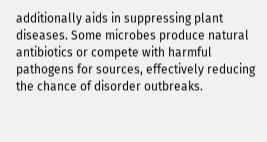additionally aids in suppressing plant diseases. Some microbes produce natural antibiotics or compete with harmful pathogens for sources, effectively reducing the chance of disorder outbreaks.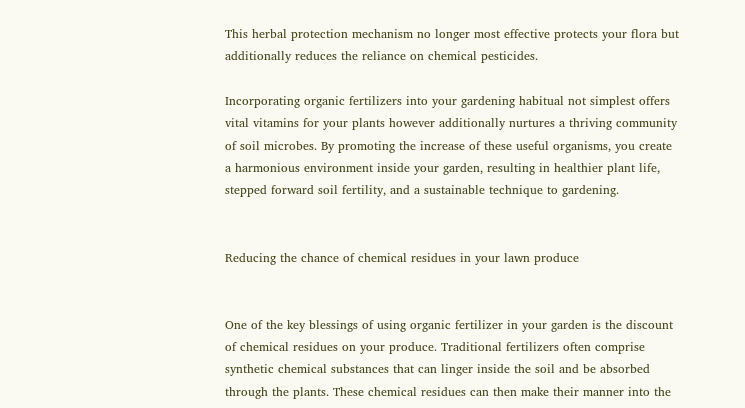This herbal protection mechanism no longer most effective protects your flora but additionally reduces the reliance on chemical pesticides.

Incorporating organic fertilizers into your gardening habitual not simplest offers vital vitamins for your plants however additionally nurtures a thriving community of soil microbes. By promoting the increase of these useful organisms, you create a harmonious environment inside your garden, resulting in healthier plant life, stepped forward soil fertility, and a sustainable technique to gardening.


Reducing the chance of chemical residues in your lawn produce


One of the key blessings of using organic fertilizer in your garden is the discount of chemical residues on your produce. Traditional fertilizers often comprise synthetic chemical substances that can linger inside the soil and be absorbed through the plants. These chemical residues can then make their manner into the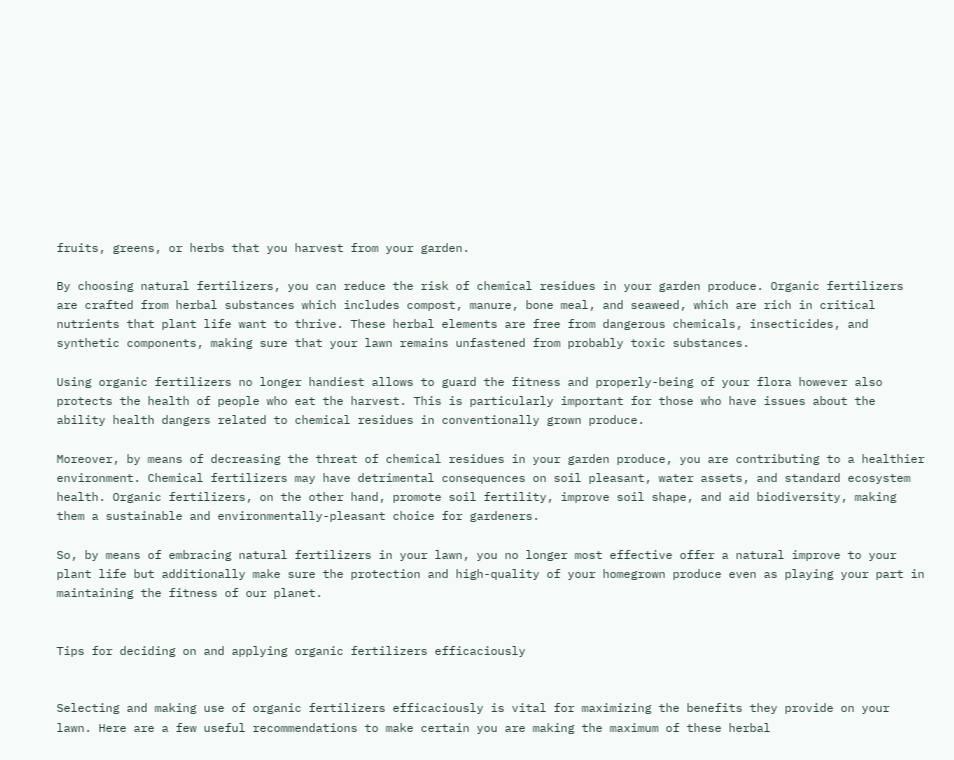fruits, greens, or herbs that you harvest from your garden.

By choosing natural fertilizers, you can reduce the risk of chemical residues in your garden produce. Organic fertilizers are crafted from herbal substances which includes compost, manure, bone meal, and seaweed, which are rich in critical nutrients that plant life want to thrive. These herbal elements are free from dangerous chemicals, insecticides, and synthetic components, making sure that your lawn remains unfastened from probably toxic substances.

Using organic fertilizers no longer handiest allows to guard the fitness and properly-being of your flora however also protects the health of people who eat the harvest. This is particularly important for those who have issues about the ability health dangers related to chemical residues in conventionally grown produce.

Moreover, by means of decreasing the threat of chemical residues in your garden produce, you are contributing to a healthier environment. Chemical fertilizers may have detrimental consequences on soil pleasant, water assets, and standard ecosystem health. Organic fertilizers, on the other hand, promote soil fertility, improve soil shape, and aid biodiversity, making them a sustainable and environmentally-pleasant choice for gardeners.

So, by means of embracing natural fertilizers in your lawn, you no longer most effective offer a natural improve to your plant life but additionally make sure the protection and high-quality of your homegrown produce even as playing your part in maintaining the fitness of our planet.


Tips for deciding on and applying organic fertilizers efficaciously


Selecting and making use of organic fertilizers efficaciously is vital for maximizing the benefits they provide on your lawn. Here are a few useful recommendations to make certain you are making the maximum of these herbal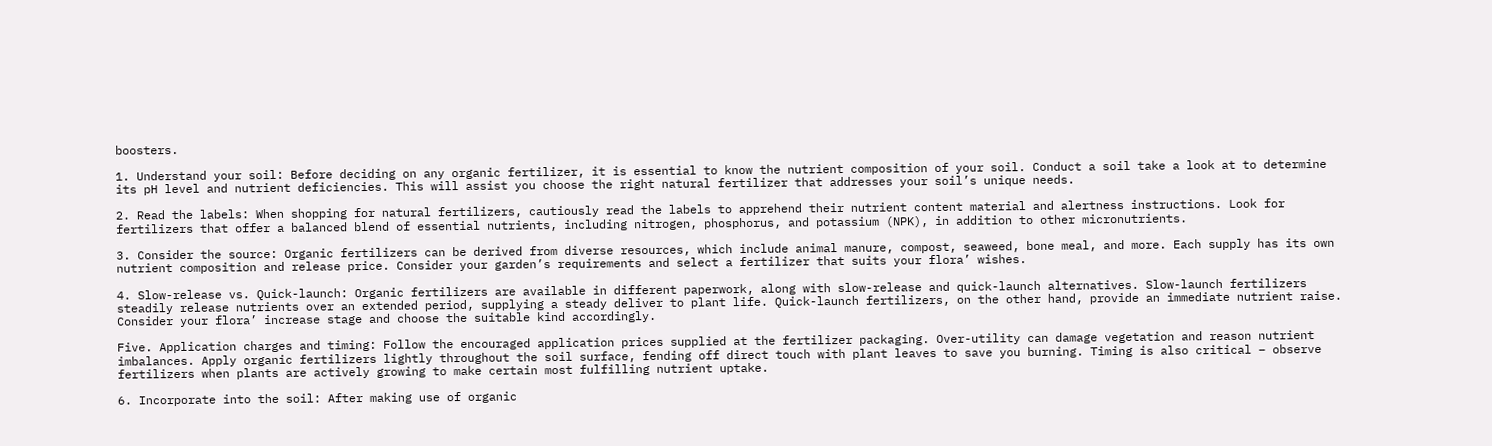boosters.

1. Understand your soil: Before deciding on any organic fertilizer, it is essential to know the nutrient composition of your soil. Conduct a soil take a look at to determine its pH level and nutrient deficiencies. This will assist you choose the right natural fertilizer that addresses your soil’s unique needs.

2. Read the labels: When shopping for natural fertilizers, cautiously read the labels to apprehend their nutrient content material and alertness instructions. Look for fertilizers that offer a balanced blend of essential nutrients, including nitrogen, phosphorus, and potassium (NPK), in addition to other micronutrients.

3. Consider the source: Organic fertilizers can be derived from diverse resources, which include animal manure, compost, seaweed, bone meal, and more. Each supply has its own nutrient composition and release price. Consider your garden’s requirements and select a fertilizer that suits your flora’ wishes.

4. Slow-release vs. Quick-launch: Organic fertilizers are available in different paperwork, along with slow-release and quick-launch alternatives. Slow-launch fertilizers steadily release nutrients over an extended period, supplying a steady deliver to plant life. Quick-launch fertilizers, on the other hand, provide an immediate nutrient raise. Consider your flora’ increase stage and choose the suitable kind accordingly.

Five. Application charges and timing: Follow the encouraged application prices supplied at the fertilizer packaging. Over-utility can damage vegetation and reason nutrient imbalances. Apply organic fertilizers lightly throughout the soil surface, fending off direct touch with plant leaves to save you burning. Timing is also critical – observe fertilizers when plants are actively growing to make certain most fulfilling nutrient uptake.

6. Incorporate into the soil: After making use of organic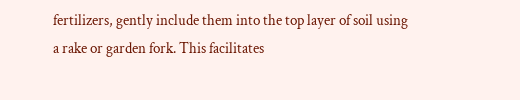fertilizers, gently include them into the top layer of soil using a rake or garden fork. This facilitates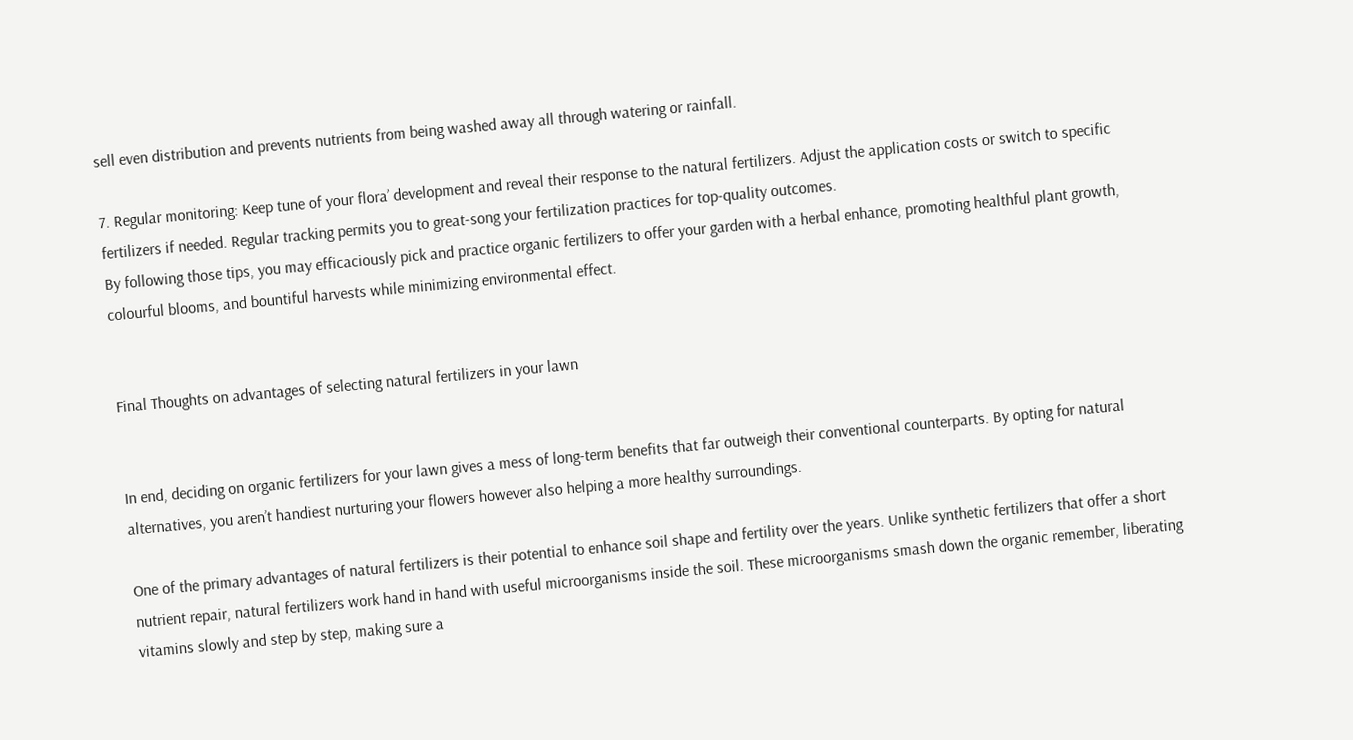sell even distribution and prevents nutrients from being washed away all through watering or rainfall.

7. Regular monitoring: Keep tune of your flora’ development and reveal their response to the natural fertilizers. Adjust the application costs or switch to specific fertilizers if needed. Regular tracking permits you to great-song your fertilization practices for top-quality outcomes.
By following those tips, you may efficaciously pick and practice organic fertilizers to offer your garden with a herbal enhance, promoting healthful plant growth, colourful blooms, and bountiful harvests while minimizing environmental effect.


Final Thoughts on advantages of selecting natural fertilizers in your lawn


In end, deciding on organic fertilizers for your lawn gives a mess of long-term benefits that far outweigh their conventional counterparts. By opting for natural alternatives, you aren’t handiest nurturing your flowers however also helping a more healthy surroundings.

One of the primary advantages of natural fertilizers is their potential to enhance soil shape and fertility over the years. Unlike synthetic fertilizers that offer a short nutrient repair, natural fertilizers work hand in hand with useful microorganisms inside the soil. These microorganisms smash down the organic remember, liberating vitamins slowly and step by step, making sure a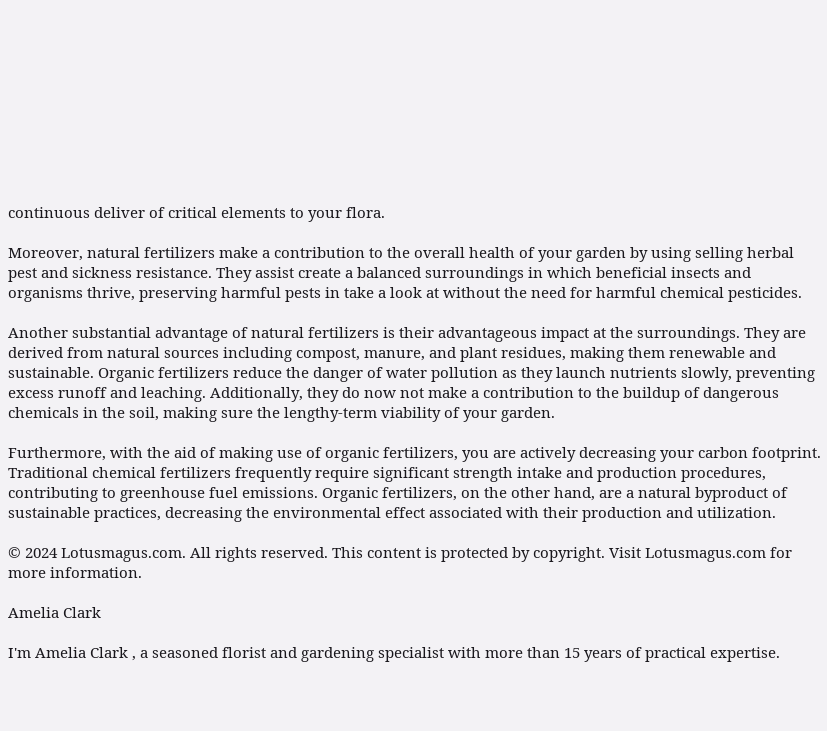continuous deliver of critical elements to your flora.

Moreover, natural fertilizers make a contribution to the overall health of your garden by using selling herbal pest and sickness resistance. They assist create a balanced surroundings in which beneficial insects and organisms thrive, preserving harmful pests in take a look at without the need for harmful chemical pesticides.

Another substantial advantage of natural fertilizers is their advantageous impact at the surroundings. They are derived from natural sources including compost, manure, and plant residues, making them renewable and sustainable. Organic fertilizers reduce the danger of water pollution as they launch nutrients slowly, preventing excess runoff and leaching. Additionally, they do now not make a contribution to the buildup of dangerous chemicals in the soil, making sure the lengthy-term viability of your garden.

Furthermore, with the aid of making use of organic fertilizers, you are actively decreasing your carbon footprint. Traditional chemical fertilizers frequently require significant strength intake and production procedures, contributing to greenhouse fuel emissions. Organic fertilizers, on the other hand, are a natural byproduct of sustainable practices, decreasing the environmental effect associated with their production and utilization.

© 2024 Lotusmagus.com. All rights reserved. This content is protected by copyright. Visit Lotusmagus.com for more information.

Amelia Clark

I'm Amelia Clark , a seasoned florist and gardening specialist with more than 15 years of practical expertise.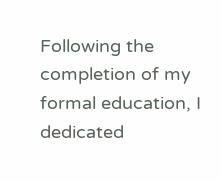Following the completion of my formal education, I dedicated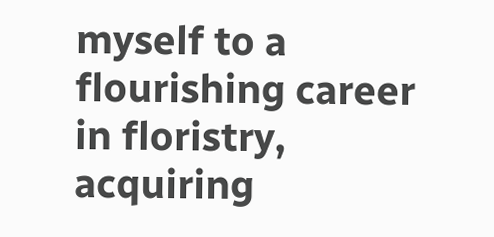myself to a flourishing career in floristry, acquiring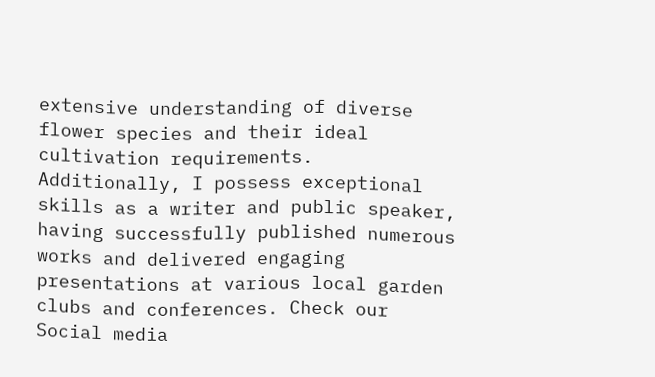extensive understanding of diverse flower species and their ideal cultivation requirements. Additionally, I possess exceptional skills as a writer and public speaker, having successfully published numerous works and delivered engaging presentations at various local garden clubs and conferences. Check our Social media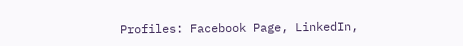Profiles: Facebook Page, LinkedIn,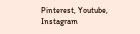Pinterest, Youtube, Instagram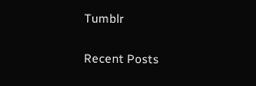Tumblr

Recent Posts